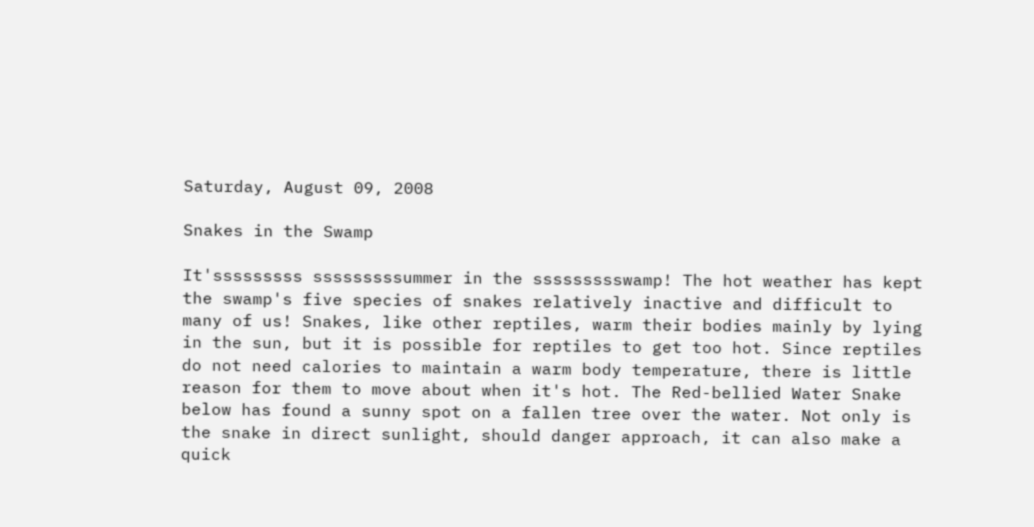Saturday, August 09, 2008

Snakes in the Swamp

It'sssssssss sssssssssummer in the ssssssssswamp! The hot weather has kept the swamp's five species of snakes relatively inactive and difficult to many of us! Snakes, like other reptiles, warm their bodies mainly by lying in the sun, but it is possible for reptiles to get too hot. Since reptiles do not need calories to maintain a warm body temperature, there is little reason for them to move about when it's hot. The Red-bellied Water Snake below has found a sunny spot on a fallen tree over the water. Not only is the snake in direct sunlight, should danger approach, it can also make a quick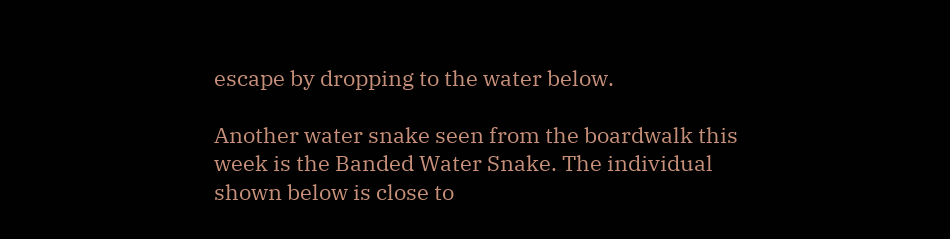escape by dropping to the water below.

Another water snake seen from the boardwalk this week is the Banded Water Snake. The individual shown below is close to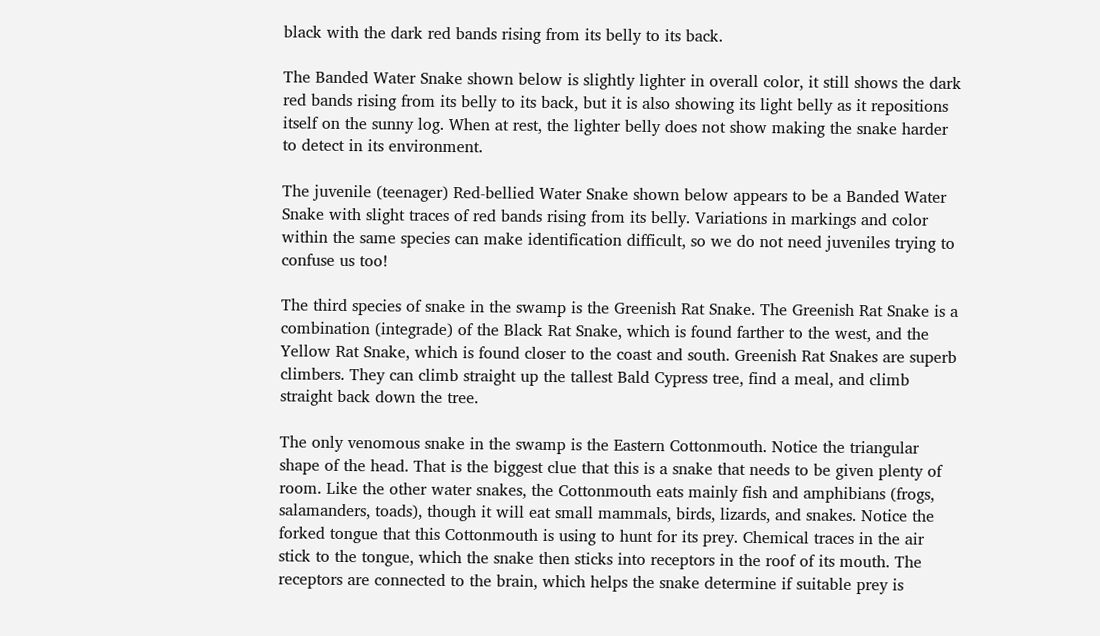black with the dark red bands rising from its belly to its back.

The Banded Water Snake shown below is slightly lighter in overall color, it still shows the dark red bands rising from its belly to its back, but it is also showing its light belly as it repositions itself on the sunny log. When at rest, the lighter belly does not show making the snake harder to detect in its environment.

The juvenile (teenager) Red-bellied Water Snake shown below appears to be a Banded Water Snake with slight traces of red bands rising from its belly. Variations in markings and color within the same species can make identification difficult, so we do not need juveniles trying to confuse us too!

The third species of snake in the swamp is the Greenish Rat Snake. The Greenish Rat Snake is a combination (integrade) of the Black Rat Snake, which is found farther to the west, and the Yellow Rat Snake, which is found closer to the coast and south. Greenish Rat Snakes are superb climbers. They can climb straight up the tallest Bald Cypress tree, find a meal, and climb straight back down the tree.

The only venomous snake in the swamp is the Eastern Cottonmouth. Notice the triangular shape of the head. That is the biggest clue that this is a snake that needs to be given plenty of room. Like the other water snakes, the Cottonmouth eats mainly fish and amphibians (frogs, salamanders, toads), though it will eat small mammals, birds, lizards, and snakes. Notice the forked tongue that this Cottonmouth is using to hunt for its prey. Chemical traces in the air stick to the tongue, which the snake then sticks into receptors in the roof of its mouth. The receptors are connected to the brain, which helps the snake determine if suitable prey is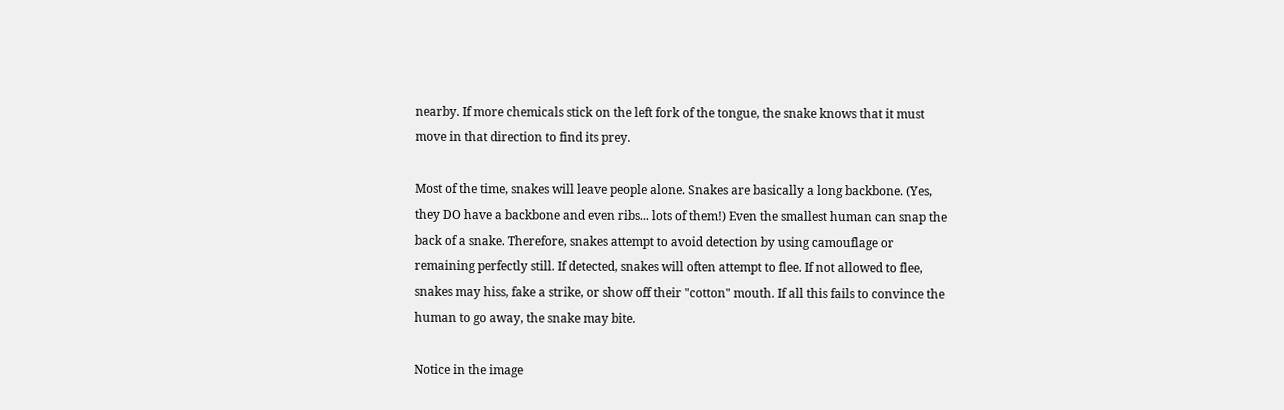nearby. If more chemicals stick on the left fork of the tongue, the snake knows that it must move in that direction to find its prey.

Most of the time, snakes will leave people alone. Snakes are basically a long backbone. (Yes, they DO have a backbone and even ribs... lots of them!) Even the smallest human can snap the back of a snake. Therefore, snakes attempt to avoid detection by using camouflage or remaining perfectly still. If detected, snakes will often attempt to flee. If not allowed to flee, snakes may hiss, fake a strike, or show off their "cotton" mouth. If all this fails to convince the human to go away, the snake may bite.

Notice in the image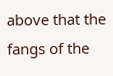above that the fangs of the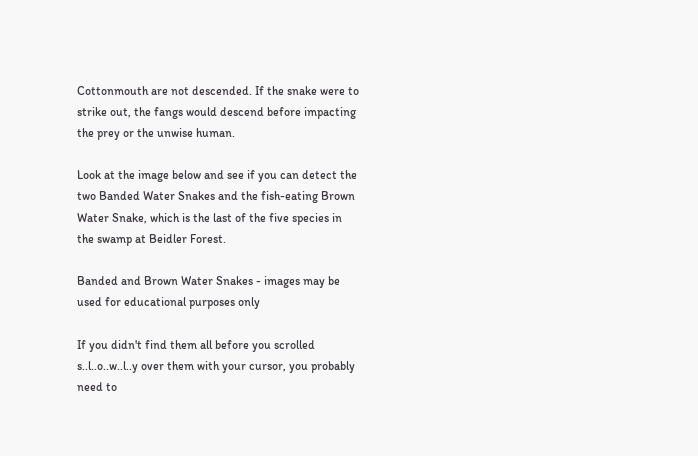Cottonmouth are not descended. If the snake were to strike out, the fangs would descend before impacting the prey or the unwise human.

Look at the image below and see if you can detect the two Banded Water Snakes and the fish-eating Brown Water Snake, which is the last of the five species in the swamp at Beidler Forest.

Banded and Brown Water Snakes - images may be used for educational purposes only

If you didn't find them all before you scrolled s..l..o..w..l..y over them with your cursor, you probably need to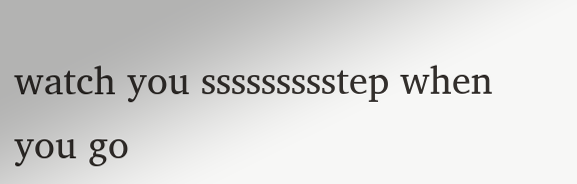watch you ssssssssstep when you go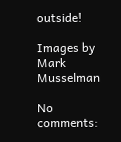outside!

Images by Mark Musselman

No comments: